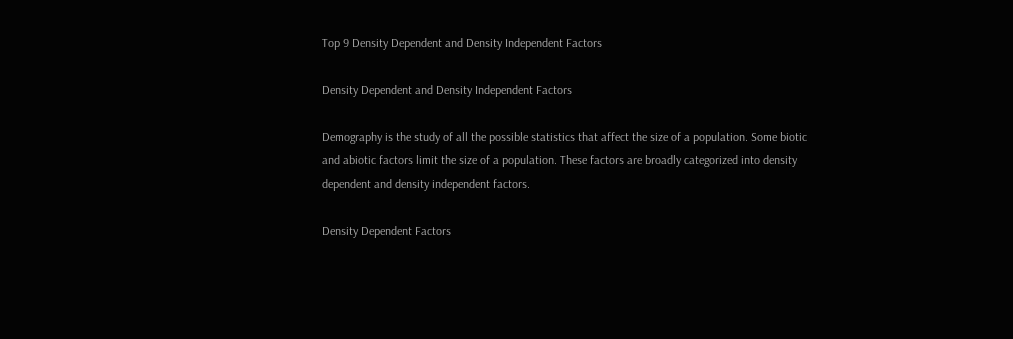Top 9 Density Dependent and Density Independent Factors

Density Dependent and Density Independent Factors

Demography is the study of all the possible statistics that affect the size of a population. Some biotic and abiotic factors limit the size of a population. These factors are broadly categorized into density dependent and density independent factors.

Density Dependent Factors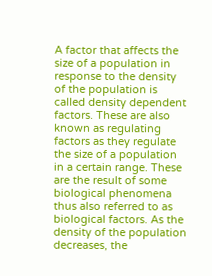A factor that affects the size of a population in response to the density of the population is called density dependent factors. These are also known as regulating factors as they regulate the size of a population in a certain range. These are the result of some biological phenomena thus also referred to as biological factors. As the density of the population decreases, the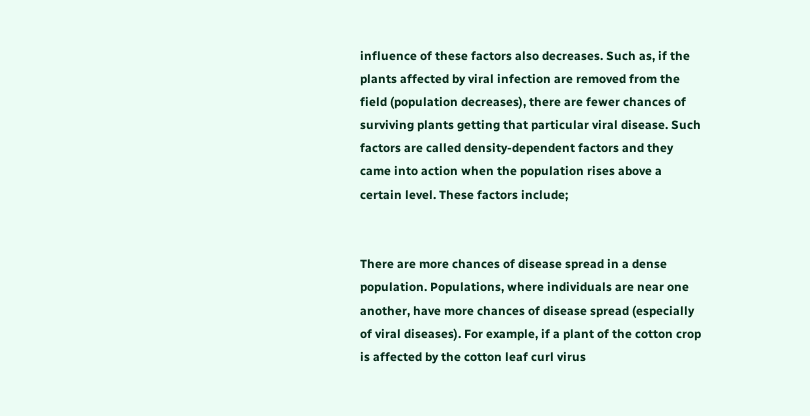influence of these factors also decreases. Such as, if the plants affected by viral infection are removed from the field (population decreases), there are fewer chances of surviving plants getting that particular viral disease. Such factors are called density-dependent factors and they came into action when the population rises above a certain level. These factors include;


There are more chances of disease spread in a dense population. Populations, where individuals are near one another, have more chances of disease spread (especially of viral diseases). For example, if a plant of the cotton crop is affected by the cotton leaf curl virus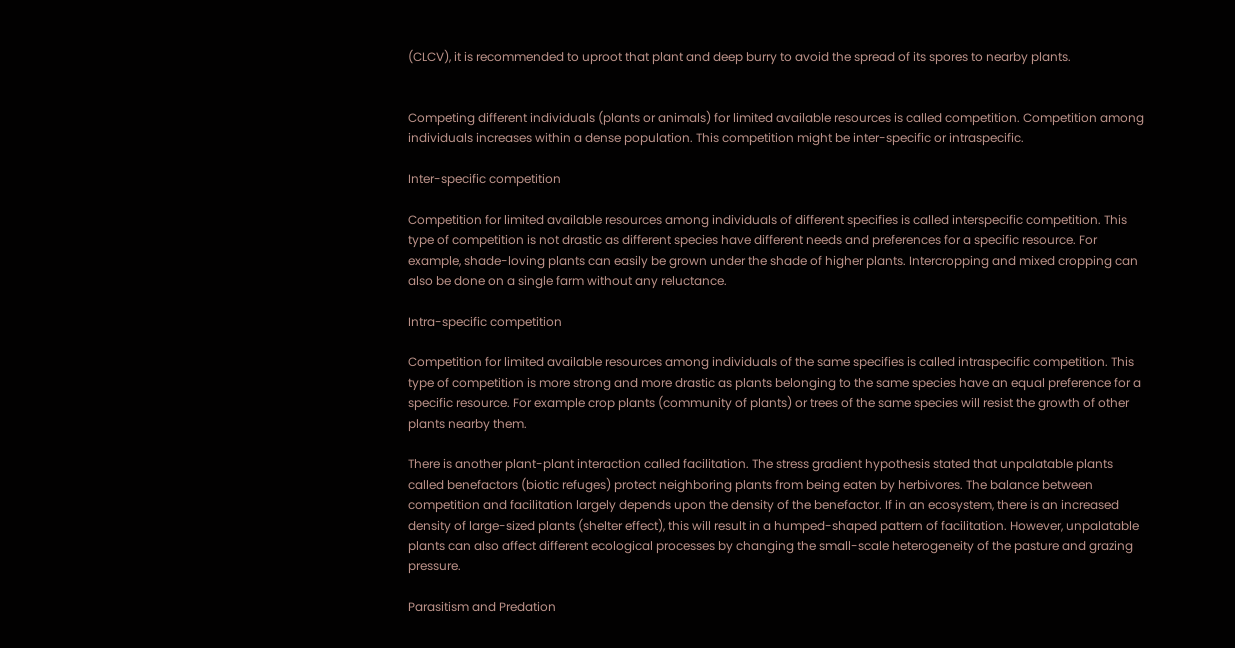(CLCV), it is recommended to uproot that plant and deep burry to avoid the spread of its spores to nearby plants.


Competing different individuals (plants or animals) for limited available resources is called competition. Competition among individuals increases within a dense population. This competition might be inter-specific or intraspecific.

Inter-specific competition

Competition for limited available resources among individuals of different specifies is called interspecific competition. This type of competition is not drastic as different species have different needs and preferences for a specific resource. For example, shade-loving plants can easily be grown under the shade of higher plants. Intercropping and mixed cropping can also be done on a single farm without any reluctance.

Intra-specific competition

Competition for limited available resources among individuals of the same specifies is called intraspecific competition. This type of competition is more strong and more drastic as plants belonging to the same species have an equal preference for a specific resource. For example crop plants (community of plants) or trees of the same species will resist the growth of other plants nearby them.

There is another plant-plant interaction called facilitation. The stress gradient hypothesis stated that unpalatable plants called benefactors (biotic refuges) protect neighboring plants from being eaten by herbivores. The balance between competition and facilitation largely depends upon the density of the benefactor. If in an ecosystem, there is an increased density of large-sized plants (shelter effect), this will result in a humped-shaped pattern of facilitation. However, unpalatable plants can also affect different ecological processes by changing the small-scale heterogeneity of the pasture and grazing pressure.

Parasitism and Predation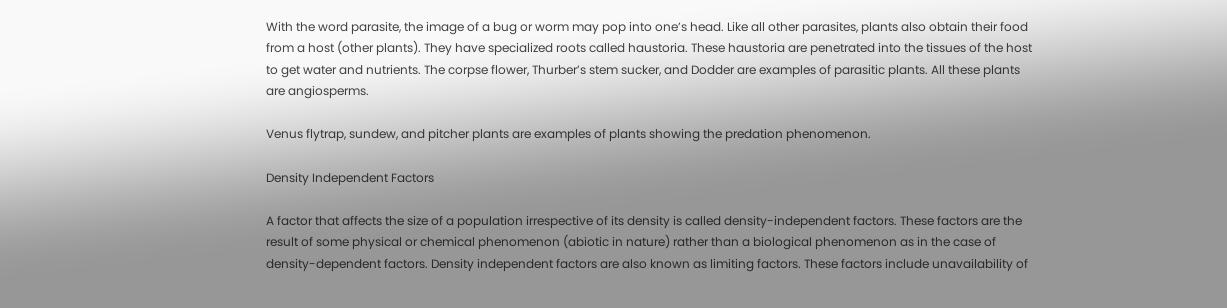With the word parasite, the image of a bug or worm may pop into one’s head. Like all other parasites, plants also obtain their food from a host (other plants). They have specialized roots called haustoria. These haustoria are penetrated into the tissues of the host to get water and nutrients. The corpse flower, Thurber’s stem sucker, and Dodder are examples of parasitic plants. All these plants are angiosperms.

Venus flytrap, sundew, and pitcher plants are examples of plants showing the predation phenomenon.

Density Independent Factors

A factor that affects the size of a population irrespective of its density is called density-independent factors. These factors are the result of some physical or chemical phenomenon (abiotic in nature) rather than a biological phenomenon as in the case of density-dependent factors. Density independent factors are also known as limiting factors. These factors include unavailability of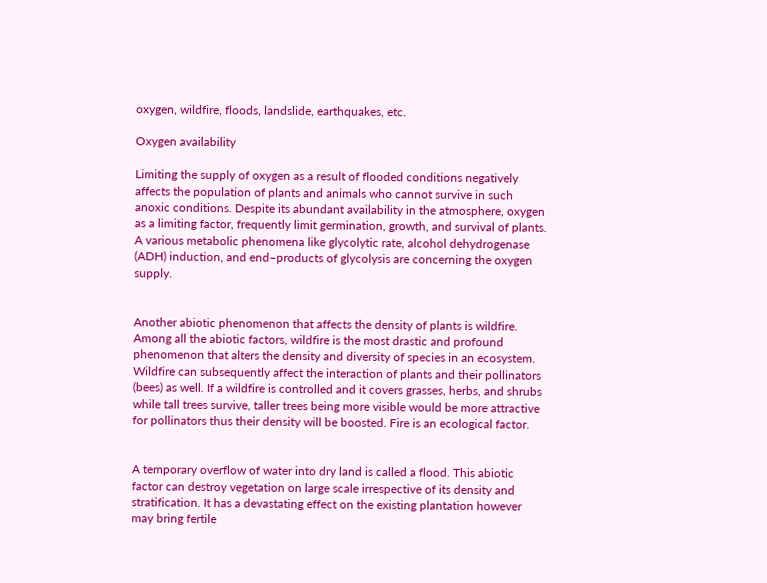oxygen, wildfire, floods, landslide, earthquakes, etc.

Oxygen availability

Limiting the supply of oxygen as a result of flooded conditions negatively affects the population of plants and animals who cannot survive in such anoxic conditions. Despite its abundant availability in the atmosphere, oxygen as a limiting factor, frequently limit germination, growth, and survival of plants. A various metabolic phenomena like glycolytic rate, alcohol dehydrogenase (ADH) induction, and end–products of glycolysis are concerning the oxygen supply.


Another abiotic phenomenon that affects the density of plants is wildfire. Among all the abiotic factors, wildfire is the most drastic and profound phenomenon that alters the density and diversity of species in an ecosystem. Wildfire can subsequently affect the interaction of plants and their pollinators (bees) as well. If a wildfire is controlled and it covers grasses, herbs, and shrubs while tall trees survive, taller trees being more visible would be more attractive for pollinators thus their density will be boosted. Fire is an ecological factor.


A temporary overflow of water into dry land is called a flood. This abiotic factor can destroy vegetation on large scale irrespective of its density and stratification. It has a devastating effect on the existing plantation however may bring fertile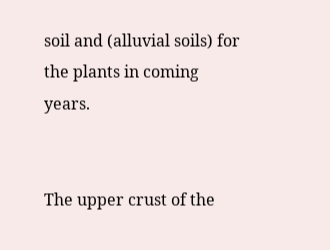soil and (alluvial soils) for the plants in coming years.


The upper crust of the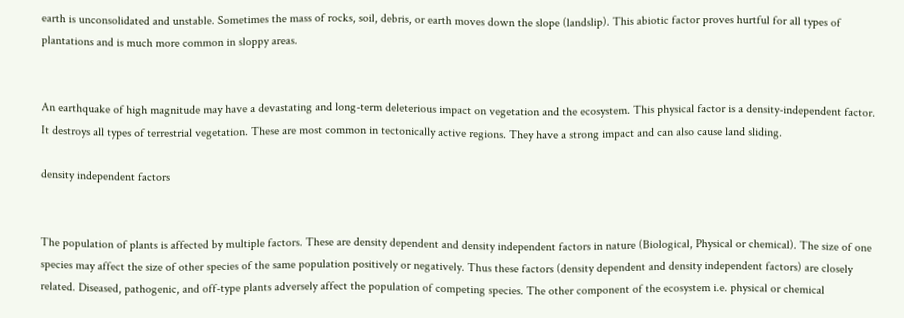earth is unconsolidated and unstable. Sometimes the mass of rocks, soil, debris, or earth moves down the slope (landslip). This abiotic factor proves hurtful for all types of plantations and is much more common in sloppy areas.


An earthquake of high magnitude may have a devastating and long-term deleterious impact on vegetation and the ecosystem. This physical factor is a density-independent factor. It destroys all types of terrestrial vegetation. These are most common in tectonically active regions. They have a strong impact and can also cause land sliding.

density independent factors


The population of plants is affected by multiple factors. These are density dependent and density independent factors in nature (Biological, Physical or chemical). The size of one species may affect the size of other species of the same population positively or negatively. Thus these factors (density dependent and density independent factors) are closely related. Diseased, pathogenic, and off-type plants adversely affect the population of competing species. The other component of the ecosystem i.e. physical or chemical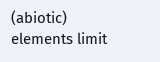(abiotic) elements limit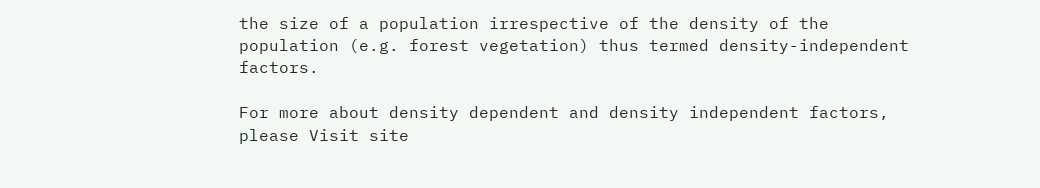the size of a population irrespective of the density of the population (e.g. forest vegetation) thus termed density-independent factors.

For more about density dependent and density independent factors, please Visit site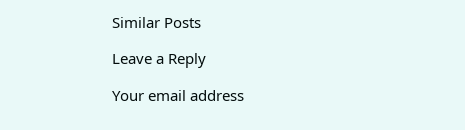Similar Posts

Leave a Reply

Your email address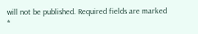will not be published. Required fields are marked *